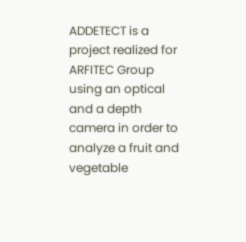ADDETECT is a project realized for ARFITEC Group using an optical and a depth camera in order to analyze a fruit and vegetable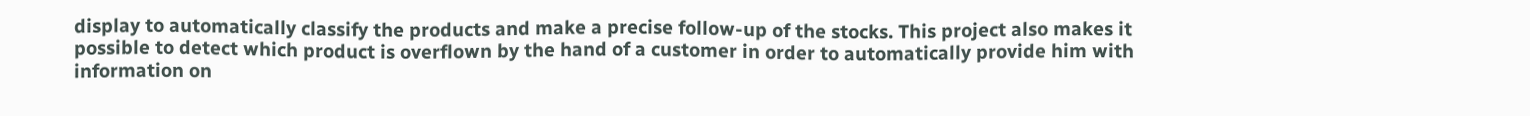display to automatically classify the products and make a precise follow-up of the stocks. This project also makes it possible to detect which product is overflown by the hand of a customer in order to automatically provide him with information on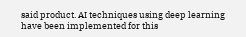said product. AI techniques using deep learning have been implemented for this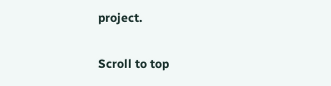project.

Scroll to top